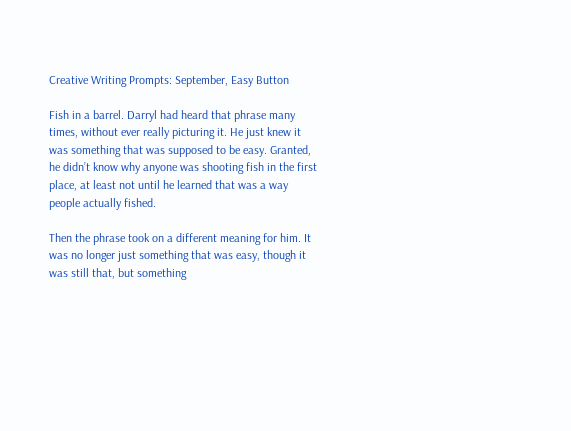Creative Writing Prompts: September, Easy Button

Fish in a barrel. Darryl had heard that phrase many times, without ever really picturing it. He just knew it was something that was supposed to be easy. Granted, he didn’t know why anyone was shooting fish in the first place, at least not until he learned that was a way people actually fished.

Then the phrase took on a different meaning for him. It was no longer just something that was easy, though it was still that, but something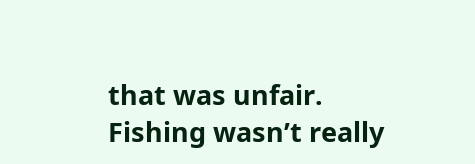that was unfair. Fishing wasn’t really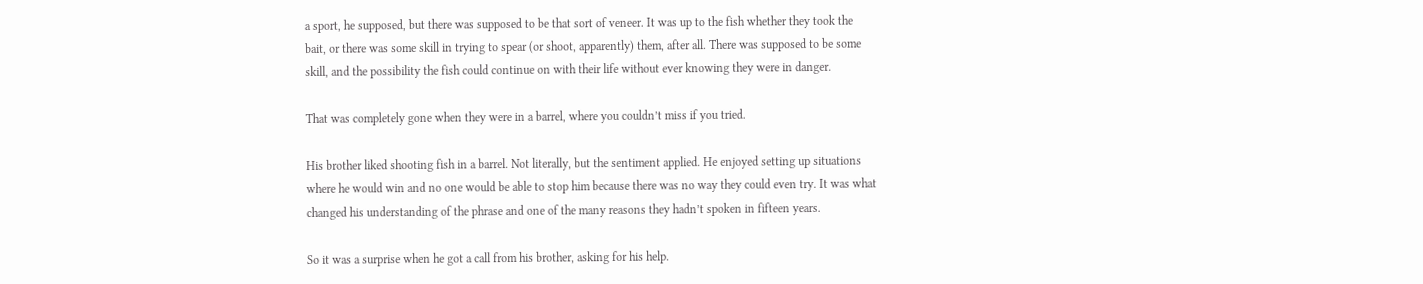a sport, he supposed, but there was supposed to be that sort of veneer. It was up to the fish whether they took the bait, or there was some skill in trying to spear (or shoot, apparently) them, after all. There was supposed to be some skill, and the possibility the fish could continue on with their life without ever knowing they were in danger.

That was completely gone when they were in a barrel, where you couldn’t miss if you tried.

His brother liked shooting fish in a barrel. Not literally, but the sentiment applied. He enjoyed setting up situations where he would win and no one would be able to stop him because there was no way they could even try. It was what changed his understanding of the phrase and one of the many reasons they hadn’t spoken in fifteen years.

So it was a surprise when he got a call from his brother, asking for his help.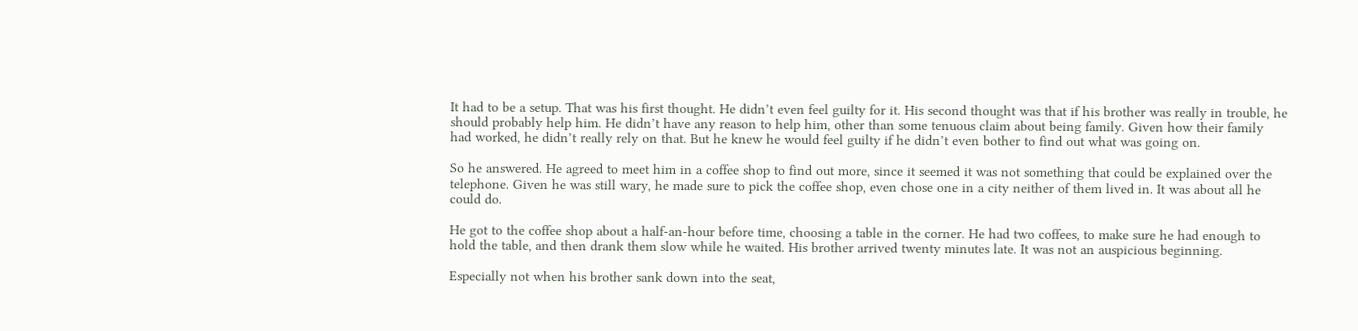It had to be a setup. That was his first thought. He didn’t even feel guilty for it. His second thought was that if his brother was really in trouble, he should probably help him. He didn’t have any reason to help him, other than some tenuous claim about being family. Given how their family had worked, he didn’t really rely on that. But he knew he would feel guilty if he didn’t even bother to find out what was going on.

So he answered. He agreed to meet him in a coffee shop to find out more, since it seemed it was not something that could be explained over the telephone. Given he was still wary, he made sure to pick the coffee shop, even chose one in a city neither of them lived in. It was about all he could do.

He got to the coffee shop about a half-an-hour before time, choosing a table in the corner. He had two coffees, to make sure he had enough to hold the table, and then drank them slow while he waited. His brother arrived twenty minutes late. It was not an auspicious beginning.

Especially not when his brother sank down into the seat,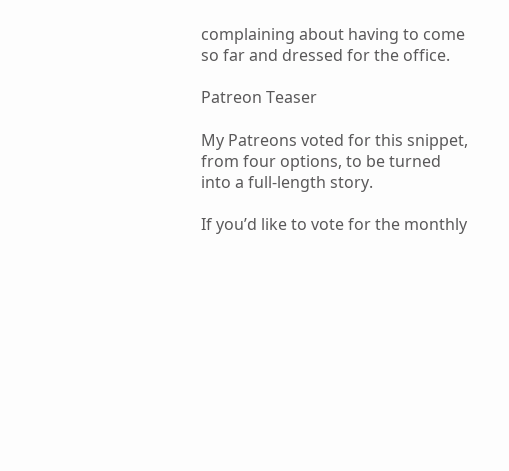complaining about having to come so far and dressed for the office.

Patreon Teaser

My Patreons voted for this snippet, from four options, to be turned into a full-length story.

If you’d like to vote for the monthly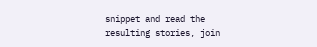snippet and read the resulting stories, join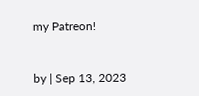my Patreon!



by | Sep 13, 2023